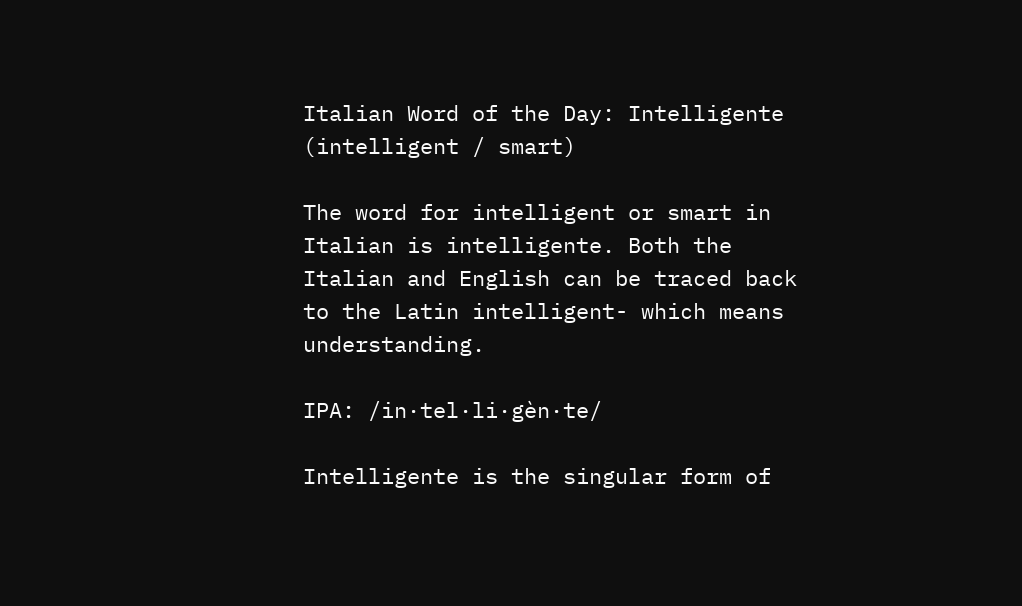Italian Word of the Day: Intelligente (intelligent / smart)

The word for intelligent or smart in Italian is intelligente. Both the Italian and English can be traced back to the Latin intelligent- which means understanding.

IPA: /in·tel·li·gèn·te/

Intelligente is the singular form of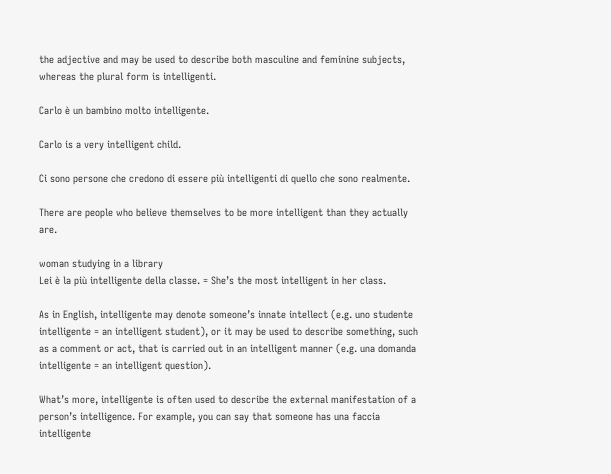the adjective and may be used to describe both masculine and feminine subjects, whereas the plural form is intelligenti.

Carlo è un bambino molto intelligente.

Carlo is a very intelligent child.

Ci sono persone che credono di essere più intelligenti di quello che sono realmente.

There are people who believe themselves to be more intelligent than they actually are.

woman studying in a library
Lei è la più intelligente della classe. = She’s the most intelligent in her class.

As in English, intelligente may denote someone’s innate intellect (e.g. uno studente intelligente = an intelligent student), or it may be used to describe something, such as a comment or act, that is carried out in an intelligent manner (e.g. una domanda intelligente = an intelligent question).

What’s more, intelligente is often used to describe the external manifestation of a person’s intelligence. For example, you can say that someone has una faccia intelligente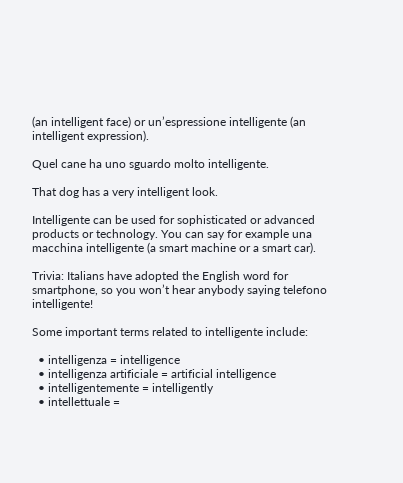(an intelligent face) or un’espressione intelligente (an intelligent expression).

Quel cane ha uno sguardo molto intelligente.

That dog has a very intelligent look.

Intelligente can be used for sophisticated or advanced products or technology. You can say for example una macchina intelligente (a smart machine or a smart car).

Trivia: Italians have adopted the English word for smartphone, so you won’t hear anybody saying telefono intelligente!

Some important terms related to intelligente include:

  • intelligenza = intelligence
  • intelligenza artificiale = artificial intelligence
  • intelligentemente = intelligently
  • intellettuale =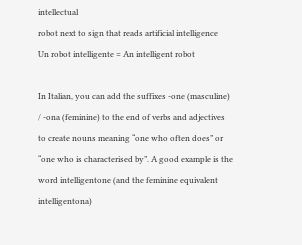intellectual
robot next to sign that reads artificial intelligence
Un robot intelligente = An intelligent robot

In Italian, you can add the suffixes -one (masculine) / -ona (feminine) to the end of verbs and adjectives to create nouns meaning “one who often does” or “one who is characterised by”. A good example is the word intelligentone (and the feminine equivalent intelligentona)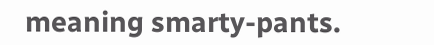meaning smarty-pants.